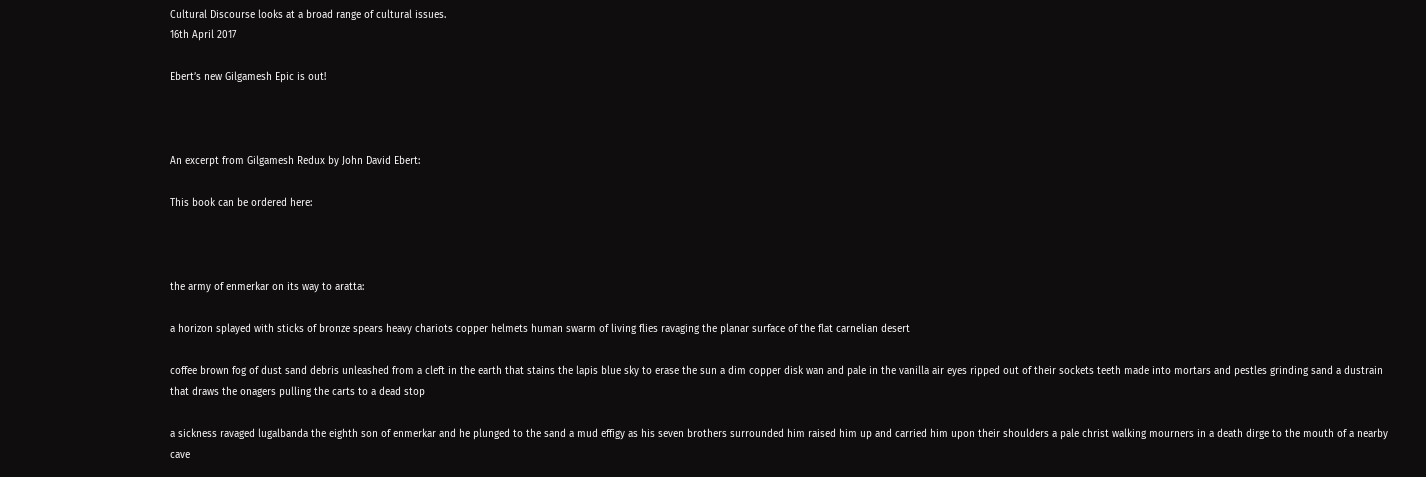Cultural Discourse looks at a broad range of cultural issues.
16th April 2017

Ebert’s new Gilgamesh Epic is out!



An excerpt from Gilgamesh Redux by John David Ebert:

This book can be ordered here:



the army of enmerkar on its way to aratta:

a horizon splayed with sticks of bronze spears heavy chariots copper helmets human swarm of living flies ravaging the planar surface of the flat carnelian desert

coffee brown fog of dust sand debris unleashed from a cleft in the earth that stains the lapis blue sky to erase the sun a dim copper disk wan and pale in the vanilla air eyes ripped out of their sockets teeth made into mortars and pestles grinding sand a dustrain that draws the onagers pulling the carts to a dead stop

a sickness ravaged lugalbanda the eighth son of enmerkar and he plunged to the sand a mud effigy as his seven brothers surrounded him raised him up and carried him upon their shoulders a pale christ walking mourners in a death dirge to the mouth of a nearby cave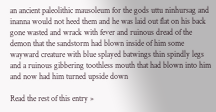an ancient paleolithic mausoleum for the gods uttu ninhursag and inanna would not heed them and he was laid out flat on his back gone wasted and wrack with fever and ruinous dread of the demon that the sandstorm had blown inside of him some wayward creature with blue splayed batwings thin spindly legs and a ruinous gibbering toothless mouth that had blown into him and now had him turned upside down

Read the rest of this entry »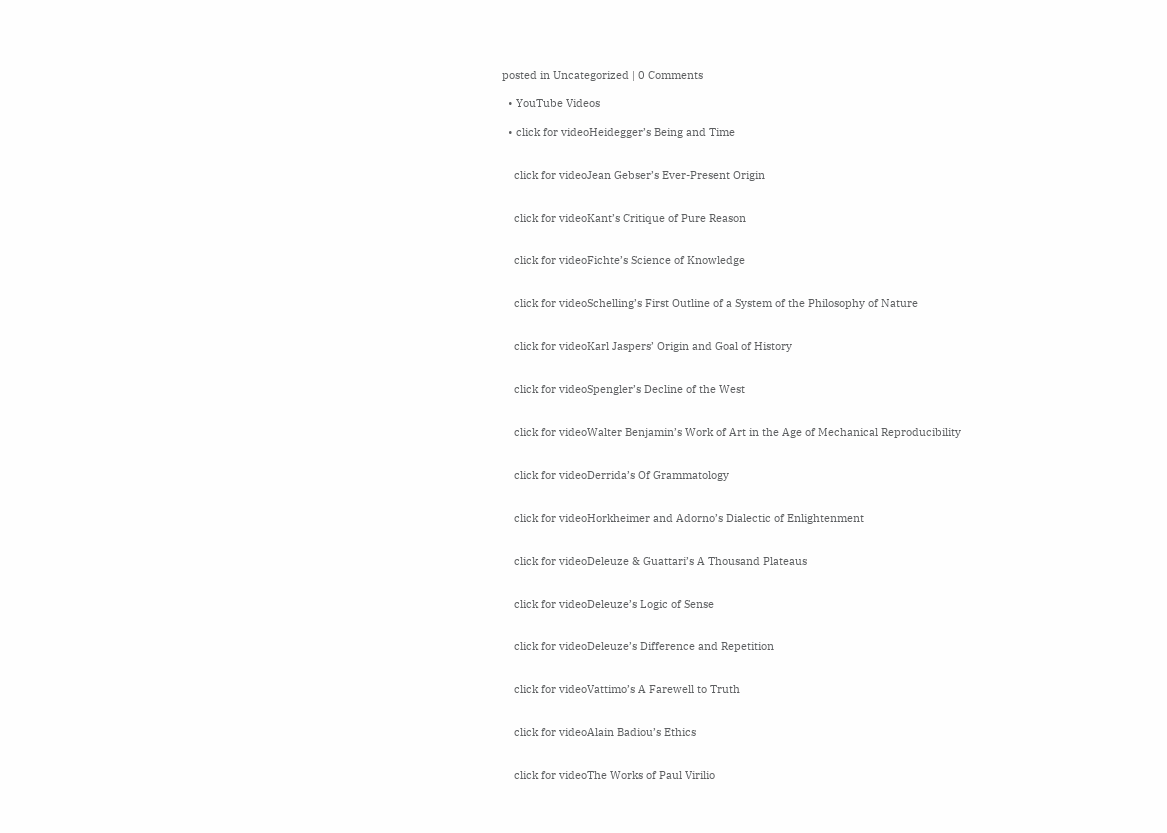posted in Uncategorized | 0 Comments

  • YouTube Videos

  • click for videoHeidegger’s Being and Time


    click for videoJean Gebser’s Ever-Present Origin


    click for videoKant’s Critique of Pure Reason


    click for videoFichte’s Science of Knowledge


    click for videoSchelling’s First Outline of a System of the Philosophy of Nature


    click for videoKarl Jaspers’ Origin and Goal of History


    click for videoSpengler’s Decline of the West


    click for videoWalter Benjamin’s Work of Art in the Age of Mechanical Reproducibility


    click for videoDerrida’s Of Grammatology


    click for videoHorkheimer and Adorno’s Dialectic of Enlightenment


    click for videoDeleuze & Guattari’s A Thousand Plateaus


    click for videoDeleuze’s Logic of Sense


    click for videoDeleuze’s Difference and Repetition


    click for videoVattimo’s A Farewell to Truth


    click for videoAlain Badiou’s Ethics


    click for videoThe Works of Paul Virilio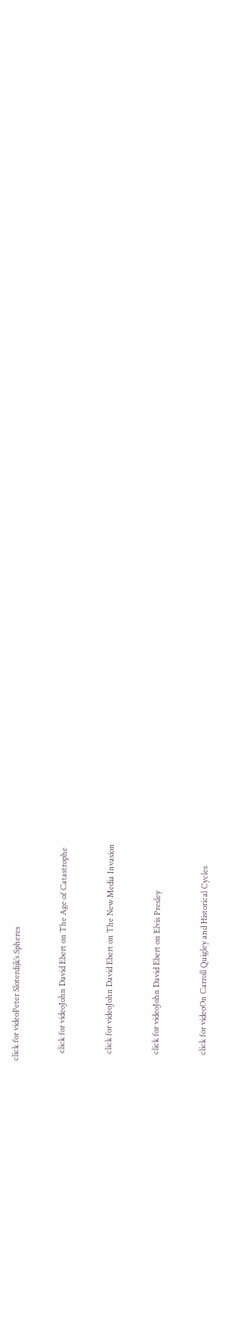click for videoPeter Sloterdijk’s Spheres


    click for videoJohn David Ebert on The Age of Catastrophe


    click for videoJohn David Ebert on The New Media Invasion


    click for videoJohn David Ebert on Elvis Presley


    click for videoOn Carroll Quigley and Historical Cycles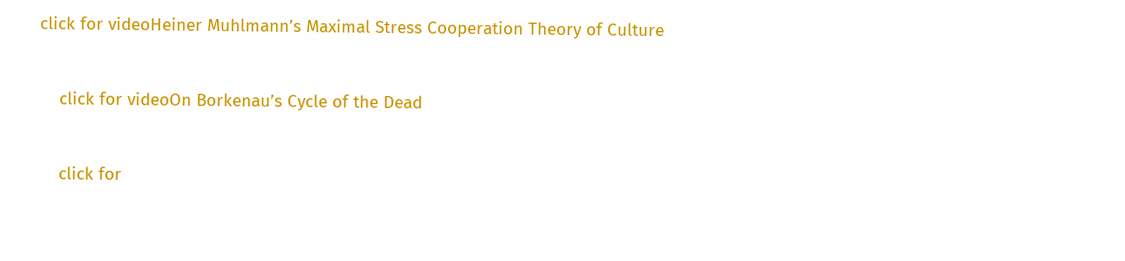click for videoHeiner Muhlmann’s Maximal Stress Cooperation Theory of Culture


    click for videoOn Borkenau’s Cycle of the Dead


    click for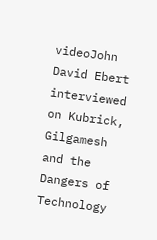videoJohn David Ebert interviewed on Kubrick, Gilgamesh and the Dangers of Technology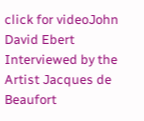click for videoJohn David Ebert Interviewed by the Artist Jacques de Beaufort